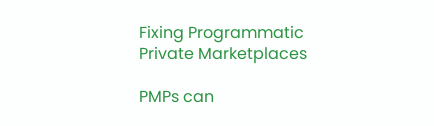Fixing Programmatic Private Marketplaces

PMPs can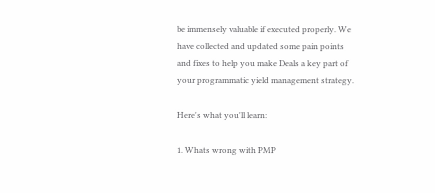be immensely valuable if executed properly. We have collected and updated some pain points and fixes to help you make Deals a key part of your programmatic yield management strategy.

Here's what you'll learn:

1. Whats wrong with PMP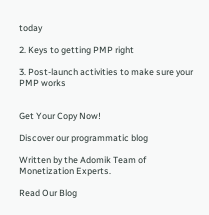today

2. Keys to getting PMP right

3. Post-launch activities to make sure your PMP works


Get Your Copy Now!

Discover our programmatic blog

Written by the Adomik Team of Monetization Experts.

Read Our Blog